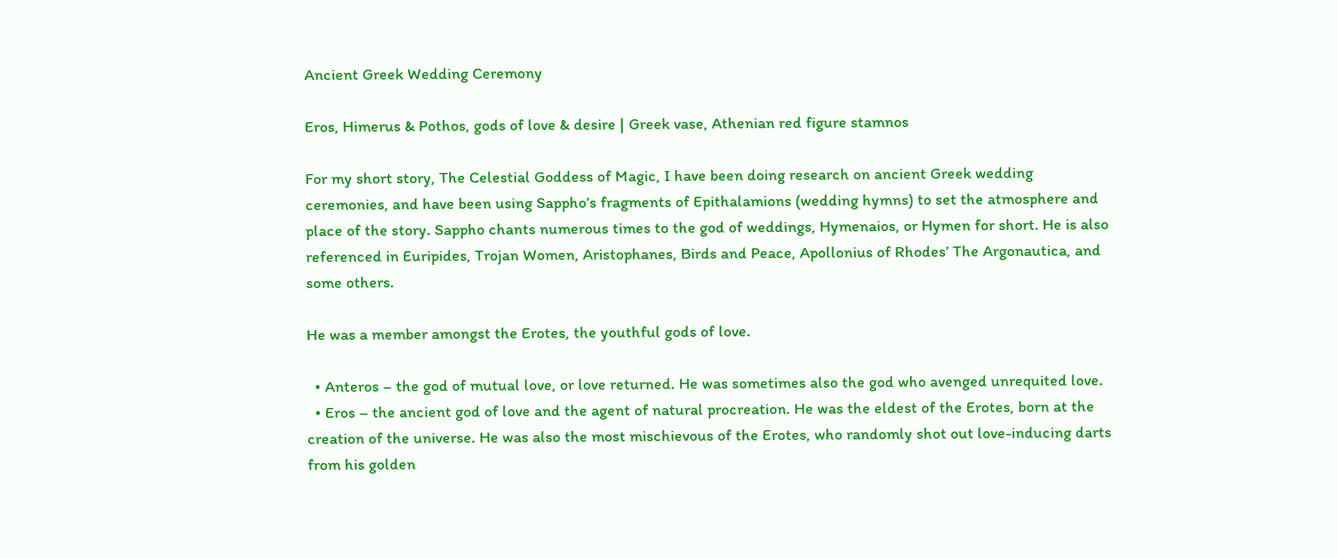Ancient Greek Wedding Ceremony

Eros, Himerus & Pothos, gods of love & desire | Greek vase, Athenian red figure stamnos

For my short story, The Celestial Goddess of Magic, I have been doing research on ancient Greek wedding ceremonies, and have been using Sappho’s fragments of Epithalamions (wedding hymns) to set the atmosphere and place of the story. Sappho chants numerous times to the god of weddings, Hymenaios, or Hymen for short. He is also referenced in Euripides, Trojan Women, Aristophanes, Birds and Peace, Apollonius of Rhodes’ The Argonautica, and some others.

He was a member amongst the Erotes, the youthful gods of love.

  • Anteros – the god of mutual love, or love returned. He was sometimes also the god who avenged unrequited love.
  • Eros – the ancient god of love and the agent of natural procreation. He was the eldest of the Erotes, born at the creation of the universe. He was also the most mischievous of the Erotes, who randomly shot out love-inducing darts from his golden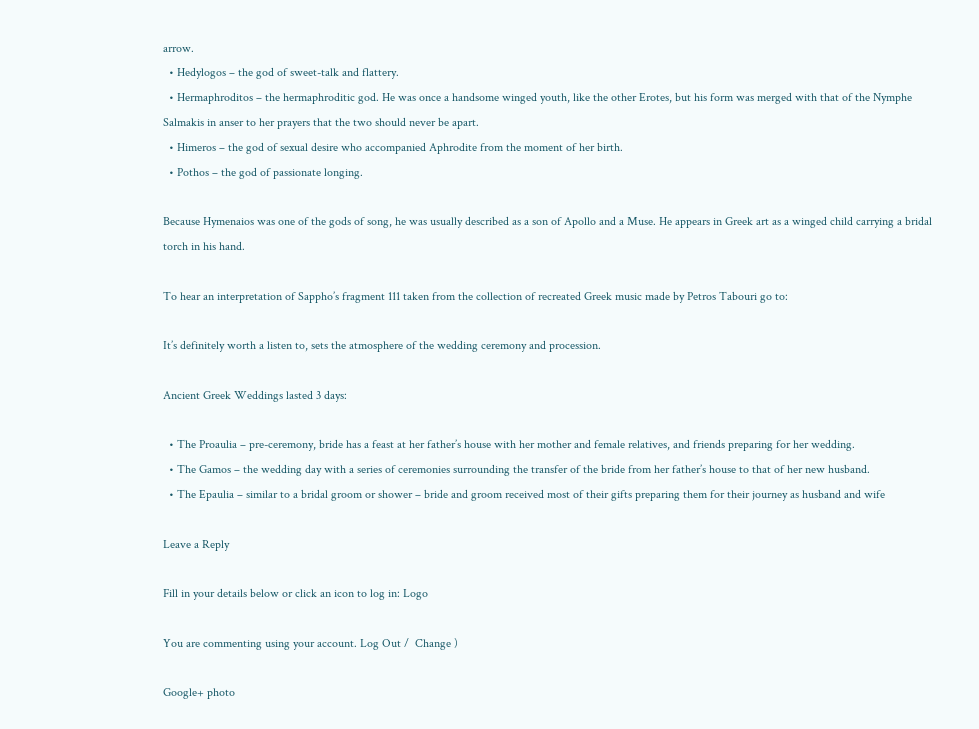arrow.
  • Hedylogos – the god of sweet-talk and flattery.
  • Hermaphroditos – the hermaphroditic god. He was once a handsome winged youth, like the other Erotes, but his form was merged with that of the Nymphe Salmakis in anser to her prayers that the two should never be apart.
  • Himeros – the god of sexual desire who accompanied Aphrodite from the moment of her birth.
  • Pothos – the god of passionate longing.

Because Hymenaios was one of the gods of song, he was usually described as a son of Apollo and a Muse. He appears in Greek art as a winged child carrying a bridal torch in his hand.

To hear an interpretation of Sappho’s fragment 111 taken from the collection of recreated Greek music made by Petros Tabouri go to:

It’s definitely worth a listen to, sets the atmosphere of the wedding ceremony and procession.

Ancient Greek Weddings lasted 3 days:

  • The Proaulia – pre-ceremony, bride has a feast at her father’s house with her mother and female relatives, and friends preparing for her wedding.
  • The Gamos – the wedding day with a series of ceremonies surrounding the transfer of the bride from her father’s house to that of her new husband.
  • The Epaulia – similar to a bridal groom or shower – bride and groom received most of their gifts preparing them for their journey as husband and wife

Leave a Reply

Fill in your details below or click an icon to log in: Logo

You are commenting using your account. Log Out /  Change )

Google+ photo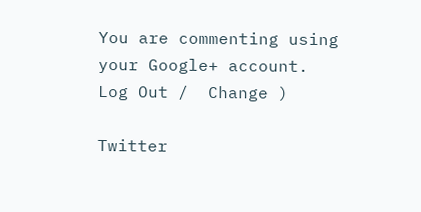You are commenting using your Google+ account. Log Out /  Change )

Twitter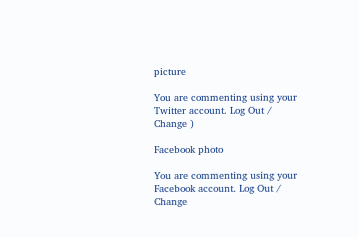picture

You are commenting using your Twitter account. Log Out /  Change )

Facebook photo

You are commenting using your Facebook account. Log Out /  Change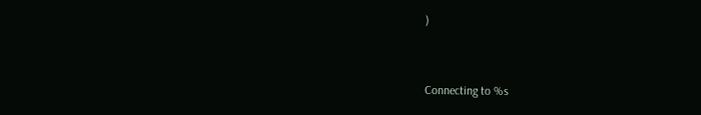)


Connecting to %s